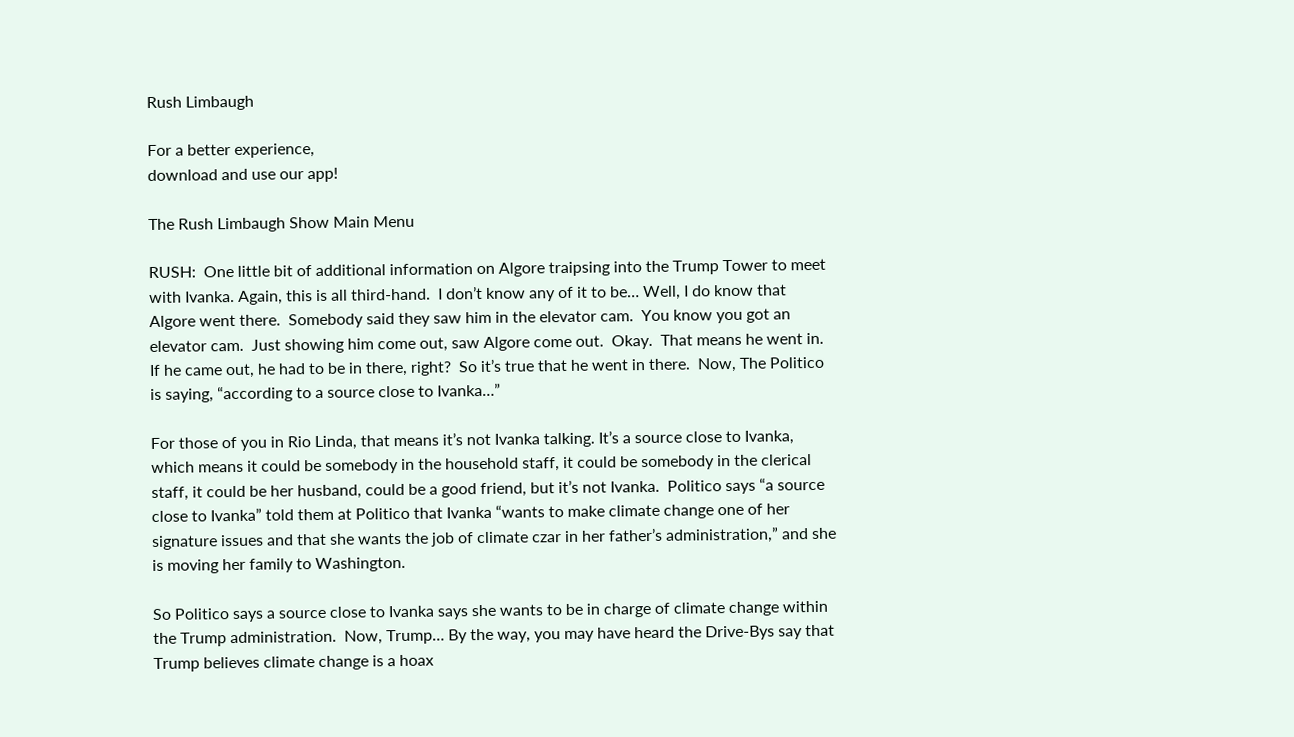Rush Limbaugh

For a better experience,
download and use our app!

The Rush Limbaugh Show Main Menu

RUSH:  One little bit of additional information on Algore traipsing into the Trump Tower to meet with Ivanka. Again, this is all third-hand.  I don’t know any of it to be… Well, I do know that Algore went there.  Somebody said they saw him in the elevator cam.  You know you got an elevator cam.  Just showing him come out, saw Algore come out.  Okay.  That means he went in.  If he came out, he had to be in there, right?  So it’s true that he went in there.  Now, The Politico is saying, “according to a source close to Ivanka…”

For those of you in Rio Linda, that means it’s not Ivanka talking. It’s a source close to Ivanka, which means it could be somebody in the household staff, it could be somebody in the clerical staff, it could be her husband, could be a good friend, but it’s not Ivanka.  Politico says “a source close to Ivanka” told them at Politico that Ivanka “wants to make climate change one of her signature issues and that she wants the job of climate czar in her father’s administration,” and she is moving her family to Washington.

So Politico says a source close to Ivanka says she wants to be in charge of climate change within the Trump administration.  Now, Trump… By the way, you may have heard the Drive-Bys say that Trump believes climate change is a hoax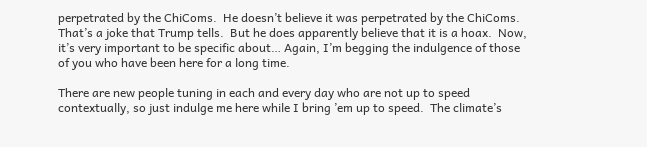perpetrated by the ChiComs.  He doesn’t believe it was perpetrated by the ChiComs.  That’s a joke that Trump tells.  But he does apparently believe that it is a hoax.  Now, it’s very important to be specific about… Again, I’m begging the indulgence of those of you who have been here for a long time.

There are new people tuning in each and every day who are not up to speed contextually, so just indulge me here while I bring ’em up to speed.  The climate’s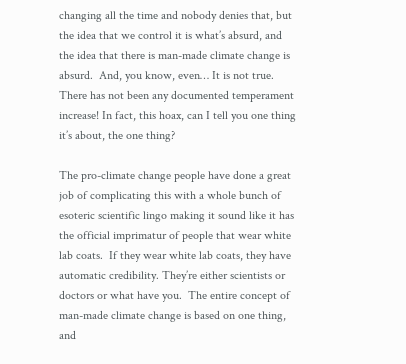changing all the time and nobody denies that, but the idea that we control it is what’s absurd, and the idea that there is man-made climate change is absurd.  And, you know, even… It is not true. There has not been any documented temperament increase! In fact, this hoax, can I tell you one thing it’s about, the one thing?

The pro-climate change people have done a great job of complicating this with a whole bunch of esoteric scientific lingo making it sound like it has the official imprimatur of people that wear white lab coats.  If they wear white lab coats, they have automatic credibility. They’re either scientists or doctors or what have you.  The entire concept of man-made climate change is based on one thing, and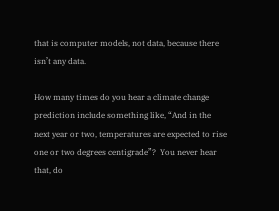that is computer models, not data, because there isn’t any data.

How many times do you hear a climate change prediction include something like, “And in the next year or two, temperatures are expected to rise one or two degrees centigrade”?  You never hear that, do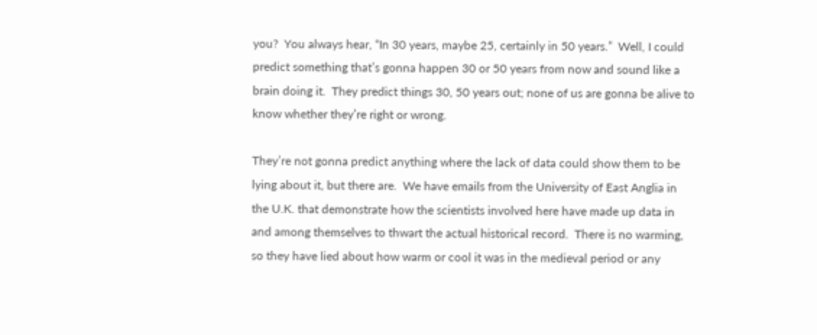you?  You always hear, “In 30 years, maybe 25, certainly in 50 years.”  Well, I could predict something that’s gonna happen 30 or 50 years from now and sound like a brain doing it.  They predict things 30, 50 years out; none of us are gonna be alive to know whether they’re right or wrong.

They’re not gonna predict anything where the lack of data could show them to be lying about it, but there are.  We have emails from the University of East Anglia in the U.K. that demonstrate how the scientists involved here have made up data in and among themselves to thwart the actual historical record.  There is no warming, so they have lied about how warm or cool it was in the medieval period or any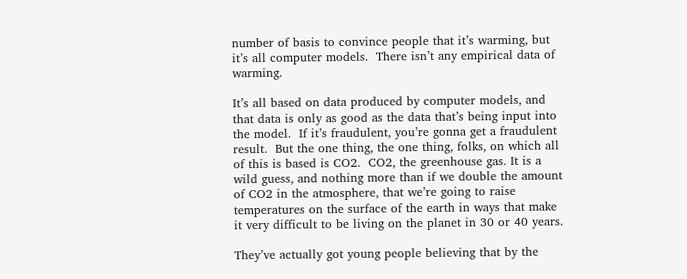number of basis to convince people that it’s warming, but it’s all computer models.  There isn’t any empirical data of warming.

It’s all based on data produced by computer models, and that data is only as good as the data that’s being input into the model.  If it’s fraudulent, you’re gonna get a fraudulent result.  But the one thing, the one thing, folks, on which all of this is based is CO2.  CO2, the greenhouse gas. It is a wild guess, and nothing more than if we double the amount of CO2 in the atmosphere, that we’re going to raise temperatures on the surface of the earth in ways that make it very difficult to be living on the planet in 30 or 40 years.

They’ve actually got young people believing that by the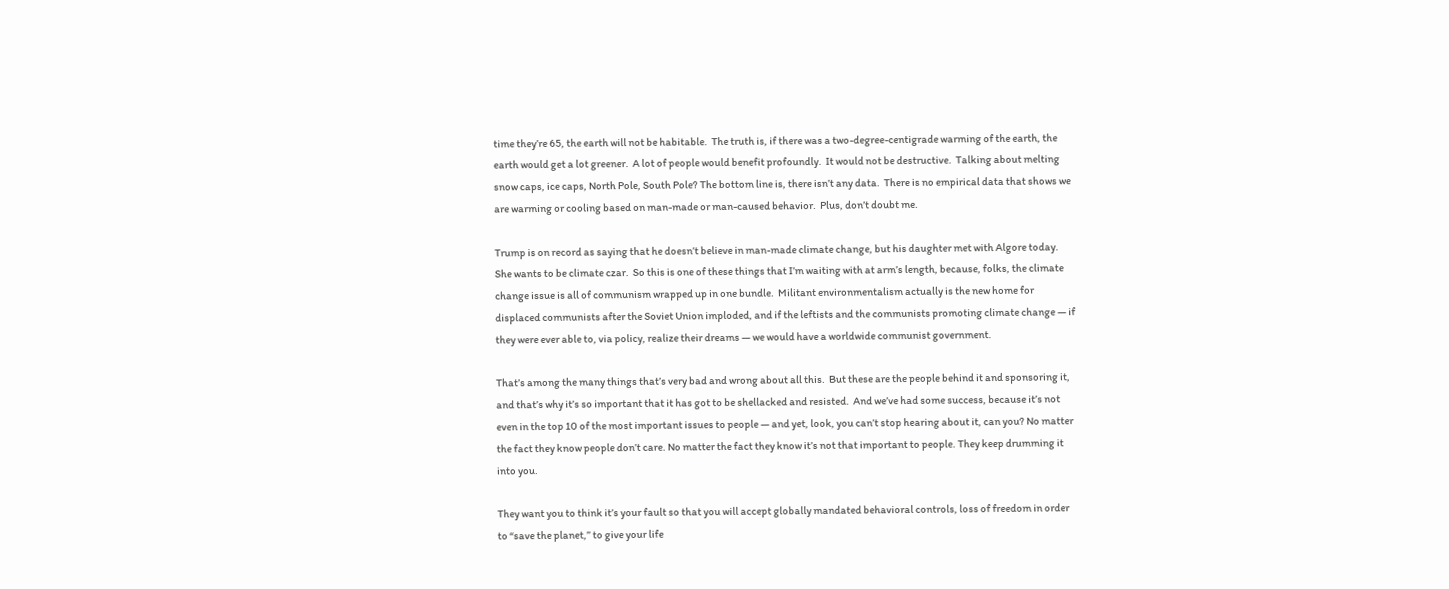time they’re 65, the earth will not be habitable.  The truth is, if there was a two-degree-centigrade warming of the earth, the earth would get a lot greener.  A lot of people would benefit profoundly.  It would not be destructive.  Talking about melting snow caps, ice caps, North Pole, South Pole? The bottom line is, there isn’t any data.  There is no empirical data that shows we are warming or cooling based on man-made or man-caused behavior.  Plus, don’t doubt me.

Trump is on record as saying that he doesn’t believe in man-made climate change, but his daughter met with Algore today. She wants to be climate czar.  So this is one of these things that I’m waiting with at arm’s length, because, folks, the climate change issue is all of communism wrapped up in one bundle.  Militant environmentalism actually is the new home for displaced communists after the Soviet Union imploded, and if the leftists and the communists promoting climate change — if they were ever able to, via policy, realize their dreams — we would have a worldwide communist government.

That’s among the many things that’s very bad and wrong about all this.  But these are the people behind it and sponsoring it, and that’s why it’s so important that it has got to be shellacked and resisted.  And we’ve had some success, because it’s not even in the top 10 of the most important issues to people — and yet, look, you can’t stop hearing about it, can you? No matter the fact they know people don’t care. No matter the fact they know it’s not that important to people. They keep drumming it into you.

They want you to think it’s your fault so that you will accept globally mandated behavioral controls, loss of freedom in order to “save the planet,” to give your life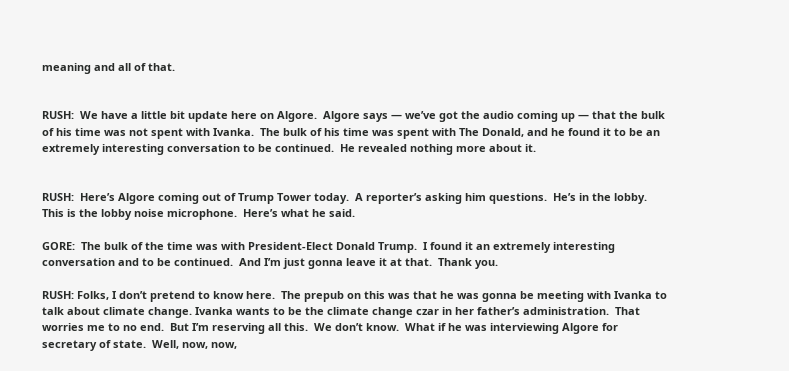meaning and all of that.


RUSH:  We have a little bit update here on Algore.  Algore says — we’ve got the audio coming up — that the bulk of his time was not spent with Ivanka.  The bulk of his time was spent with The Donald, and he found it to be an extremely interesting conversation to be continued.  He revealed nothing more about it.


RUSH:  Here’s Algore coming out of Trump Tower today.  A reporter’s asking him questions.  He’s in the lobby.  This is the lobby noise microphone.  Here’s what he said.

GORE:  The bulk of the time was with President-Elect Donald Trump.  I found it an extremely interesting conversation and to be continued.  And I’m just gonna leave it at that.  Thank you.

RUSH: Folks, I don’t pretend to know here.  The prepub on this was that he was gonna be meeting with Ivanka to talk about climate change. Ivanka wants to be the climate change czar in her father’s administration.  That worries me to no end.  But I’m reserving all this.  We don’t know.  What if he was interviewing Algore for secretary of state.  Well, now, now,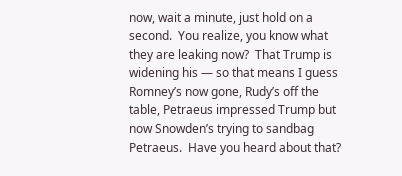now, wait a minute, just hold on a second.  You realize, you know what they are leaking now?  That Trump is widening his — so that means I guess Romney’s now gone, Rudy’s off the table, Petraeus impressed Trump but now Snowden’s trying to sandbag Petraeus.  Have you heard about that?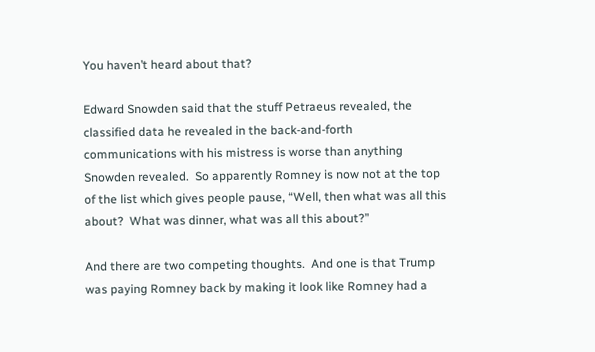You haven’t heard about that?

Edward Snowden said that the stuff Petraeus revealed, the classified data he revealed in the back-and-forth communications with his mistress is worse than anything Snowden revealed.  So apparently Romney is now not at the top of the list which gives people pause, “Well, then what was all this about?  What was dinner, what was all this about?”

And there are two competing thoughts.  And one is that Trump was paying Romney back by making it look like Romney had a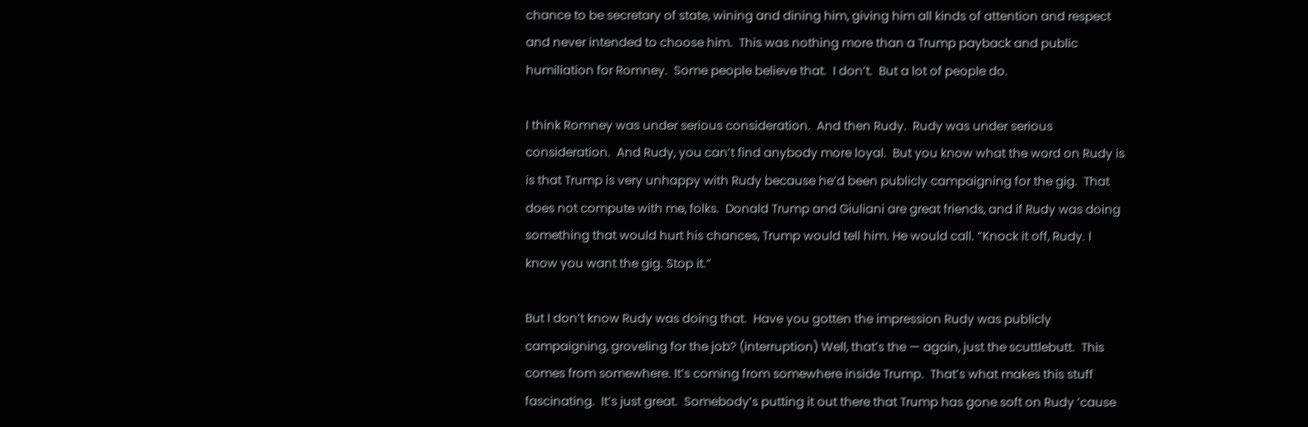chance to be secretary of state, wining and dining him, giving him all kinds of attention and respect and never intended to choose him.  This was nothing more than a Trump payback and public humiliation for Romney.  Some people believe that.  I don’t.  But a lot of people do.

I think Romney was under serious consideration.  And then Rudy.  Rudy was under serious consideration.  And Rudy, you can’t find anybody more loyal.  But you know what the word on Rudy is is that Trump is very unhappy with Rudy because he’d been publicly campaigning for the gig.  That does not compute with me, folks.  Donald Trump and Giuliani are great friends, and if Rudy was doing something that would hurt his chances, Trump would tell him. He would call. “Knock it off, Rudy. I know you want the gig. Stop it.”

But I don’t know Rudy was doing that.  Have you gotten the impression Rudy was publicly campaigning, groveling for the job? (interruption) Well, that’s the — again, just the scuttlebutt.  This comes from somewhere. It’s coming from somewhere inside Trump.  That’s what makes this stuff fascinating.  It’s just great.  Somebody’s putting it out there that Trump has gone soft on Rudy ’cause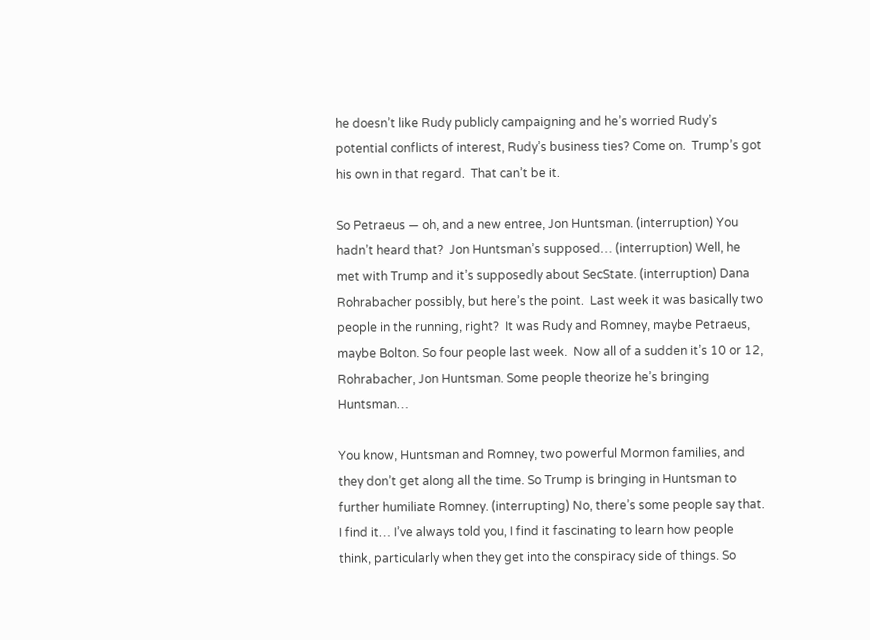he doesn’t like Rudy publicly campaigning and he’s worried Rudy’s potential conflicts of interest, Rudy’s business ties? Come on.  Trump’s got his own in that regard.  That can’t be it.

So Petraeus — oh, and a new entree, Jon Huntsman. (interruption) You hadn’t heard that?  Jon Huntsman’s supposed… (interruption) Well, he met with Trump and it’s supposedly about SecState. (interruption) Dana Rohrabacher possibly, but here’s the point.  Last week it was basically two people in the running, right?  It was Rudy and Romney, maybe Petraeus, maybe Bolton. So four people last week.  Now all of a sudden it’s 10 or 12, Rohrabacher, Jon Huntsman. Some people theorize he’s bringing Huntsman…

You know, Huntsman and Romney, two powerful Mormon families, and they don’t get along all the time. So Trump is bringing in Huntsman to further humiliate Romney. (interrupting) No, there’s some people say that.  I find it… I’ve always told you, I find it fascinating to learn how people think, particularly when they get into the conspiracy side of things. So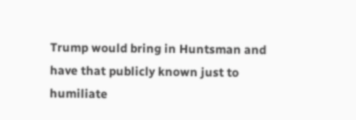Trump would bring in Huntsman and have that publicly known just to humiliate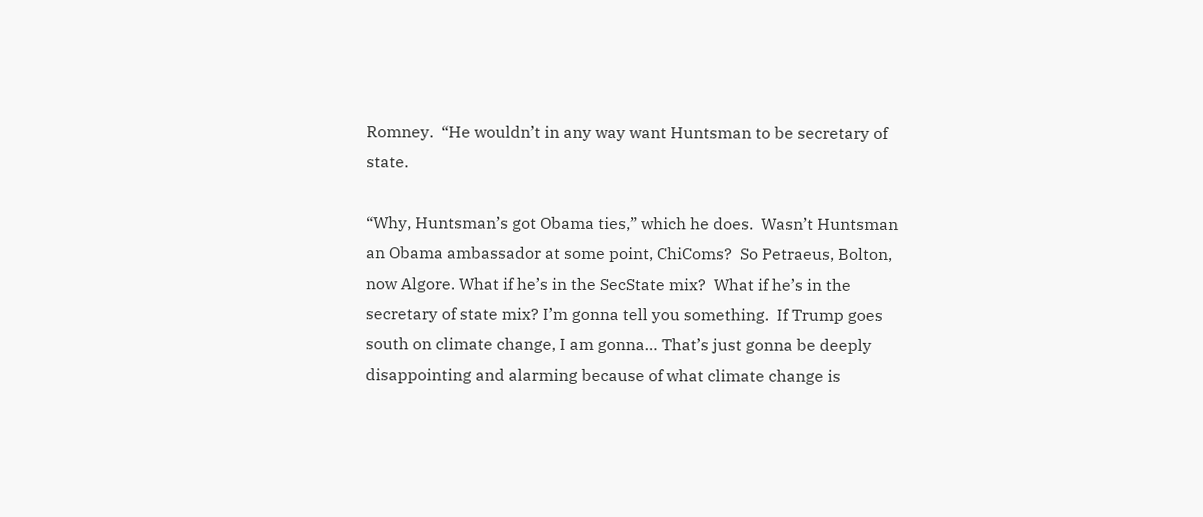Romney.  “He wouldn’t in any way want Huntsman to be secretary of state.

“Why, Huntsman’s got Obama ties,” which he does.  Wasn’t Huntsman an Obama ambassador at some point, ChiComs?  So Petraeus, Bolton, now Algore. What if he’s in the SecState mix?  What if he’s in the secretary of state mix? I’m gonna tell you something.  If Trump goes south on climate change, I am gonna… That’s just gonna be deeply disappointing and alarming because of what climate change is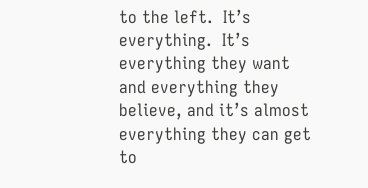to the left.  It’s everything.  It’s everything they want and everything they believe, and it’s almost everything they can get to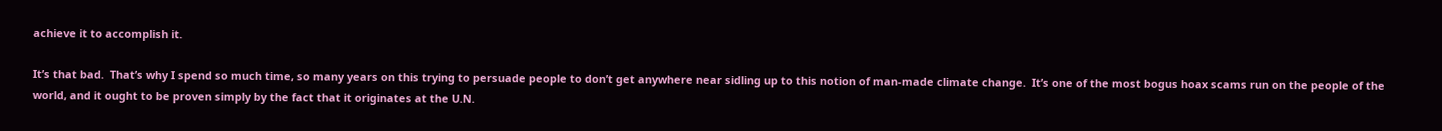achieve it to accomplish it.

It’s that bad.  That’s why I spend so much time, so many years on this trying to persuade people to don’t get anywhere near sidling up to this notion of man-made climate change.  It’s one of the most bogus hoax scams run on the people of the world, and it ought to be proven simply by the fact that it originates at the U.N.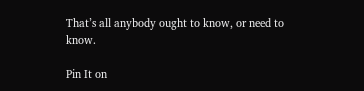That’s all anybody ought to know, or need to know.

Pin It on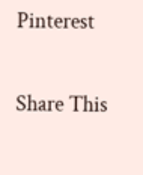Pinterest

Share This